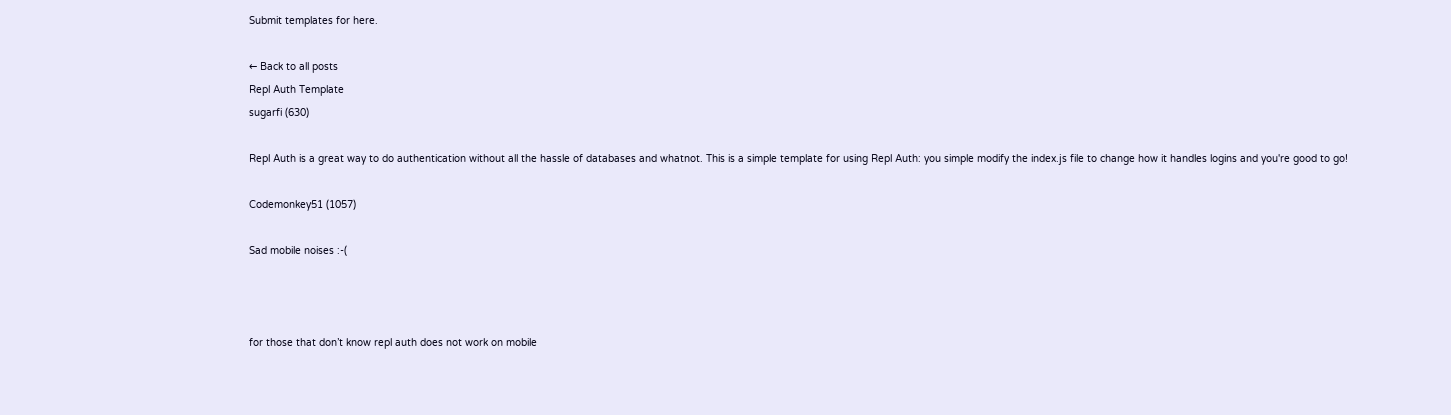Submit templates for here.

← Back to all posts
Repl Auth Template
sugarfi (630)

Repl Auth is a great way to do authentication without all the hassle of databases and whatnot. This is a simple template for using Repl Auth: you simple modify the index.js file to change how it handles logins and you're good to go!

Codemonkey51 (1057)

Sad mobile noises :-(



for those that don’t know repl auth does not work on mobile